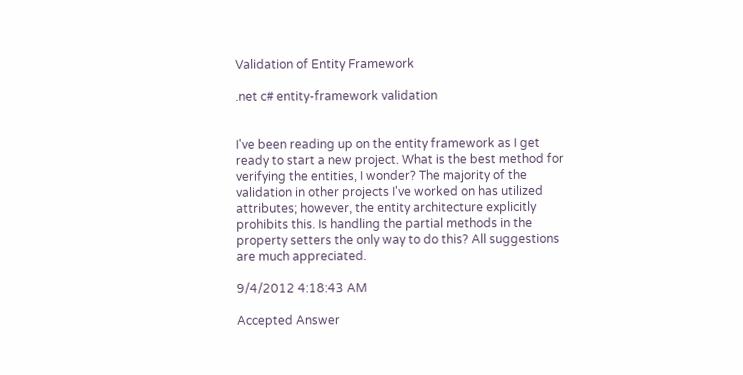Validation of Entity Framework

.net c# entity-framework validation


I've been reading up on the entity framework as I get ready to start a new project. What is the best method for verifying the entities, I wonder? The majority of the validation in other projects I've worked on has utilized attributes; however, the entity architecture explicitly prohibits this. Is handling the partial methods in the property setters the only way to do this? All suggestions are much appreciated.

9/4/2012 4:18:43 AM

Accepted Answer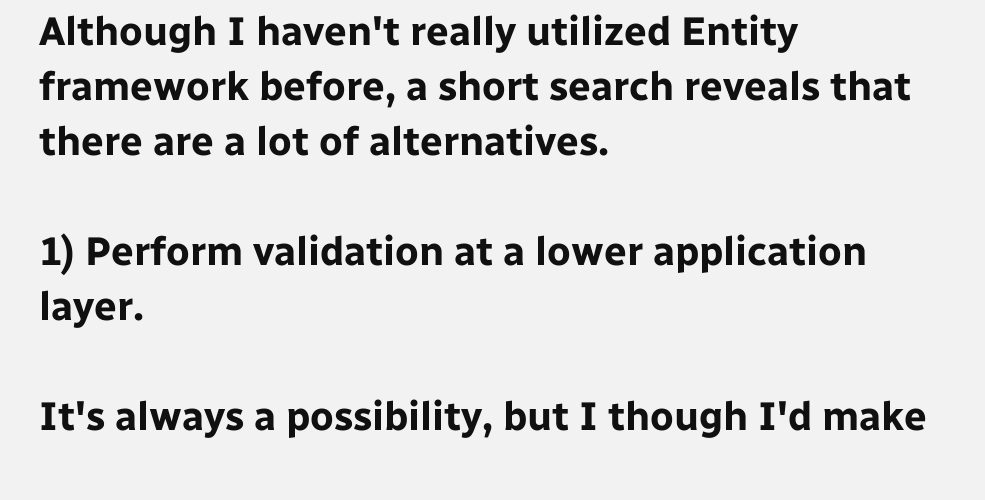Although I haven't really utilized Entity framework before, a short search reveals that there are a lot of alternatives.

1) Perform validation at a lower application layer.

It's always a possibility, but I though I'd make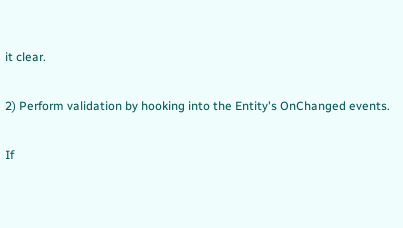it clear.

2) Perform validation by hooking into the Entity's OnChanged events.

If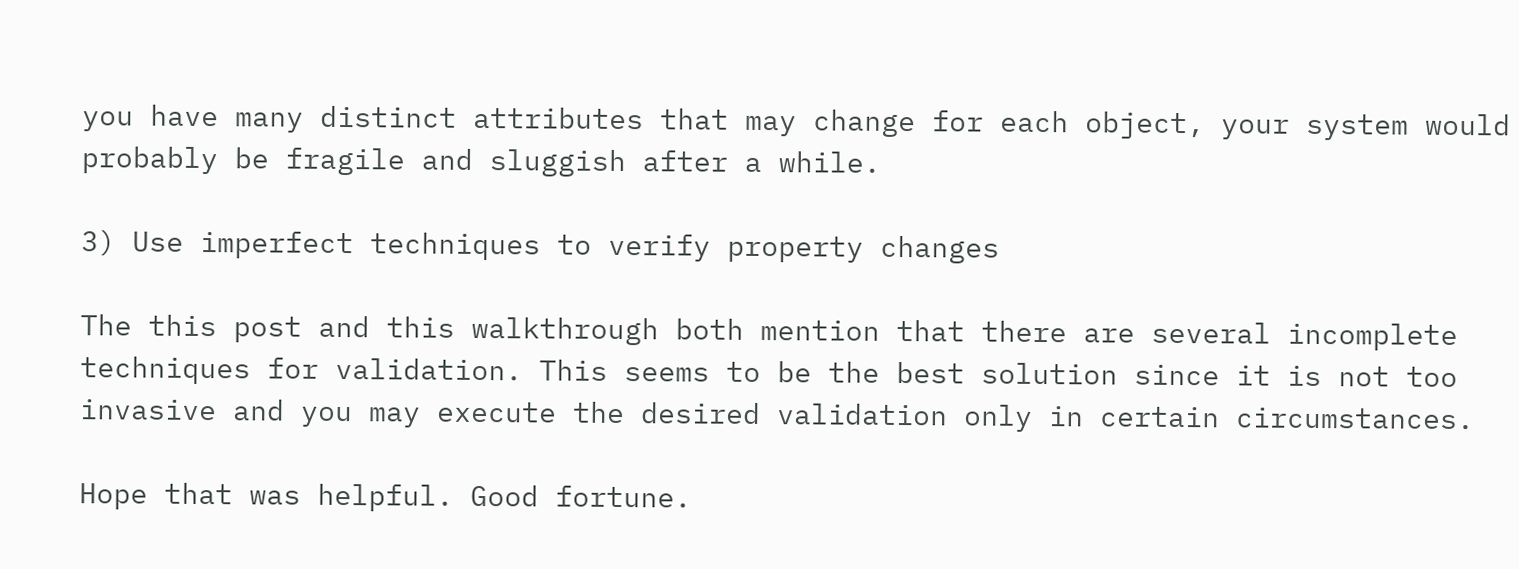you have many distinct attributes that may change for each object, your system would probably be fragile and sluggish after a while.

3) Use imperfect techniques to verify property changes

The this post and this walkthrough both mention that there are several incomplete techniques for validation. This seems to be the best solution since it is not too invasive and you may execute the desired validation only in certain circumstances.

Hope that was helpful. Good fortune.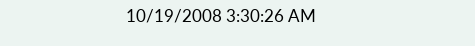10/19/2008 3:30:26 AM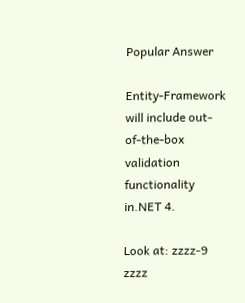Popular Answer

Entity-Framework will include out-of-the-box validation functionality in.NET 4.

Look at: zzzz-9 zzzz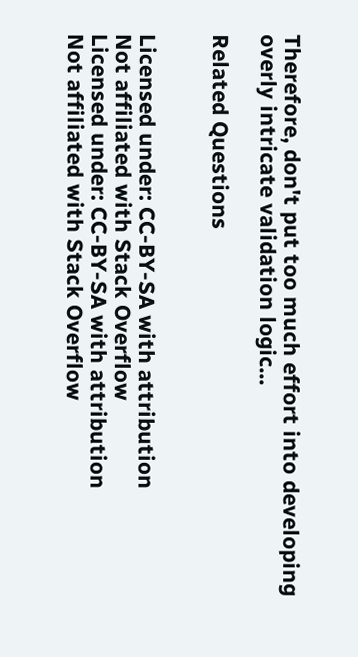Therefore, don't put too much effort into developing overly intricate validation logic...

Related Questions


Licensed under: CC-BY-SA with attribution
Not affiliated with Stack Overflow
Licensed under: CC-BY-SA with attribution
Not affiliated with Stack Overflow